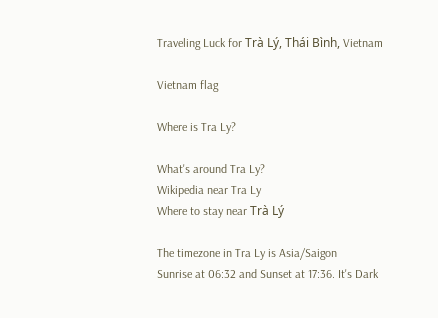Traveling Luck for Trà Lý, Thái Bình, Vietnam

Vietnam flag

Where is Tra Ly?

What's around Tra Ly?
Wikipedia near Tra Ly
Where to stay near Trà Lý

The timezone in Tra Ly is Asia/Saigon
Sunrise at 06:32 and Sunset at 17:36. It's Dark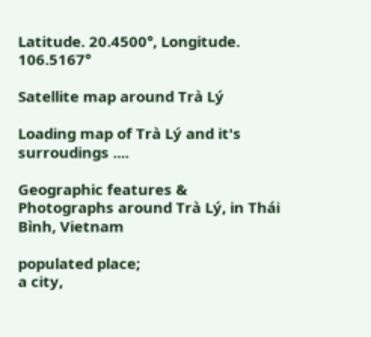Latitude. 20.4500°, Longitude. 106.5167°

Satellite map around Trà Lý

Loading map of Trà Lý and it's surroudings ....

Geographic features & Photographs around Trà Lý, in Thái Bình, Vietnam

populated place;
a city,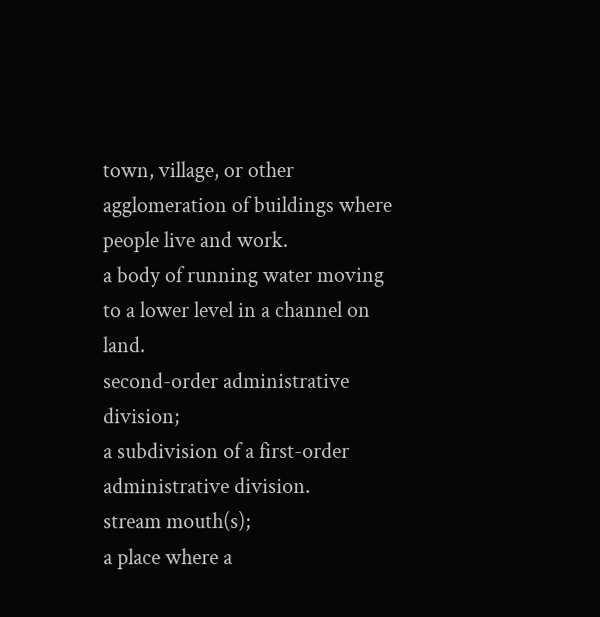town, village, or other agglomeration of buildings where people live and work.
a body of running water moving to a lower level in a channel on land.
second-order administrative division;
a subdivision of a first-order administrative division.
stream mouth(s);
a place where a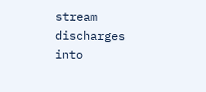stream discharges into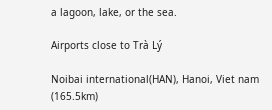a lagoon, lake, or the sea.

Airports close to Trà Lý

Noibai international(HAN), Hanoi, Viet nam (165.5km)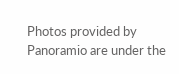Photos provided by Panoramio are under the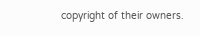copyright of their owners.